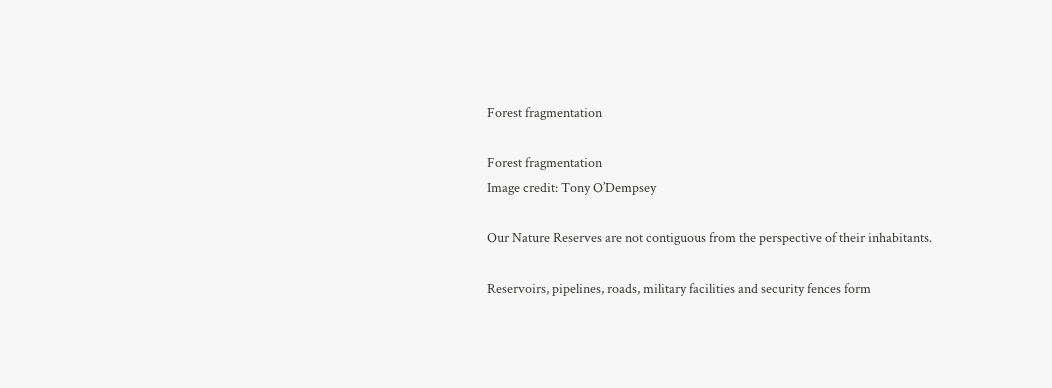Forest fragmentation

Forest fragmentation
Image credit: Tony O’Dempsey

Our Nature Reserves are not contiguous from the perspective of their inhabitants.

Reservoirs, pipelines, roads, military facilities and security fences form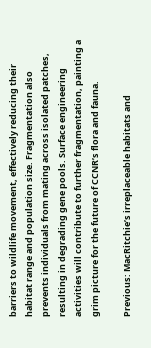barriers to wildlife movement, effectively reducing their habitat range and population size. Fragmentation also prevents individuals from mating across isolated patches, resulting in degrading gene pools. Surface engineering activities will contribute to further fragmentation, painting a grim picture for the future of CCNR’s flora and fauna.

Previous: MacRitchie’s irreplaceable habitats and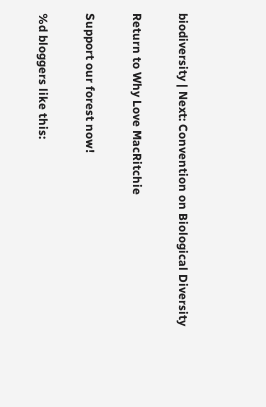biodiversity | Next: Convention on Biological Diversity

Return to Why Love MacRitchie

Support our forest now!

%d bloggers like this: